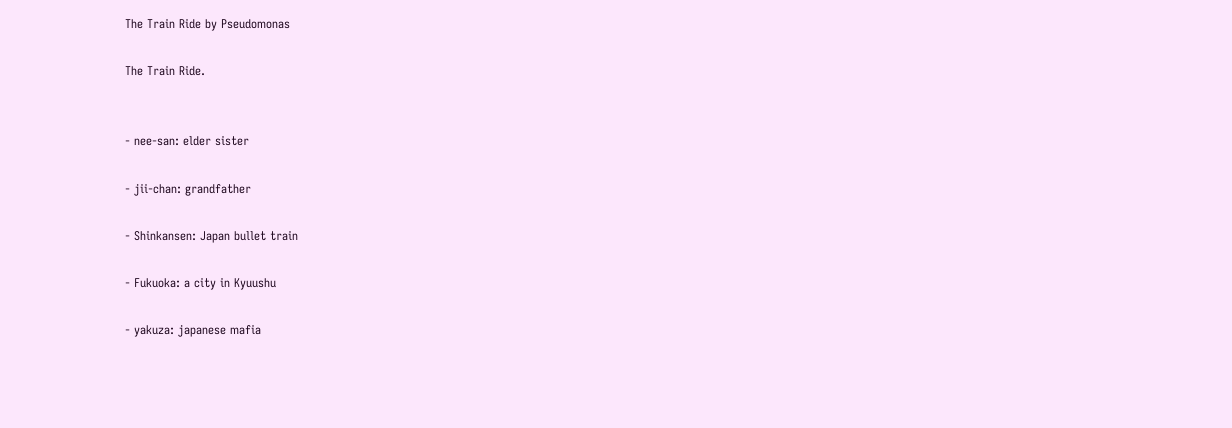The Train Ride by Pseudomonas

The Train Ride.


- nee-san: elder sister

- jii-chan: grandfather

- Shinkansen: Japan bullet train

- Fukuoka: a city in Kyuushu

- yakuza: japanese mafia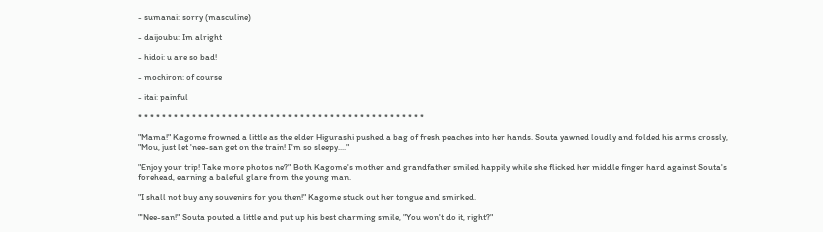- sumanai: sorry (masculine)

- daijoubu: Im alright

- hidoi: u are so bad!

- mochiron: of course

- itai: painful

* * * * * * * * * * * * * * * * * * * * * * * * * * * * * * * * * * * * * * * * * * * * * * * *

"Mama!" Kagome frowned a little as the elder Higurashi pushed a bag of fresh peaches into her hands. Souta yawned loudly and folded his arms crossly, "Mou, just let 'nee-san get on the train! I'm so sleepy...."

"Enjoy your trip! Take more photos ne?" Both Kagome's mother and grandfather smiled happily while she flicked her middle finger hard against Souta's forehead, earning a baleful glare from the young man.

"I shall not buy any souvenirs for you then!" Kagome stuck out her tongue and smirked.

"'Nee-san!" Souta pouted a little and put up his best charming smile, "You won't do it, right?"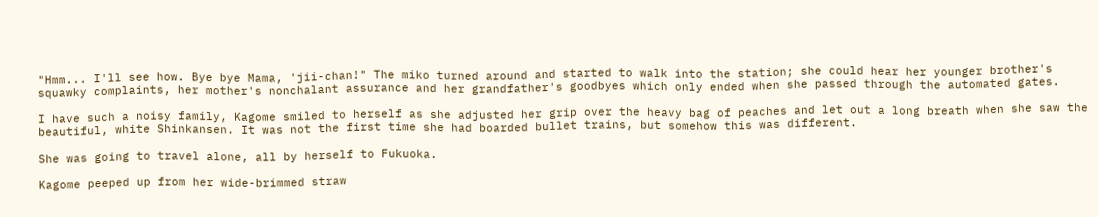"Hmm... I'll see how. Bye bye Mama, 'jii-chan!" The miko turned around and started to walk into the station; she could hear her younger brother's squawky complaints, her mother's nonchalant assurance and her grandfather's goodbyes which only ended when she passed through the automated gates.

I have such a noisy family, Kagome smiled to herself as she adjusted her grip over the heavy bag of peaches and let out a long breath when she saw the beautiful, white Shinkansen. It was not the first time she had boarded bullet trains, but somehow this was different.

She was going to travel alone, all by herself to Fukuoka.

Kagome peeped up from her wide-brimmed straw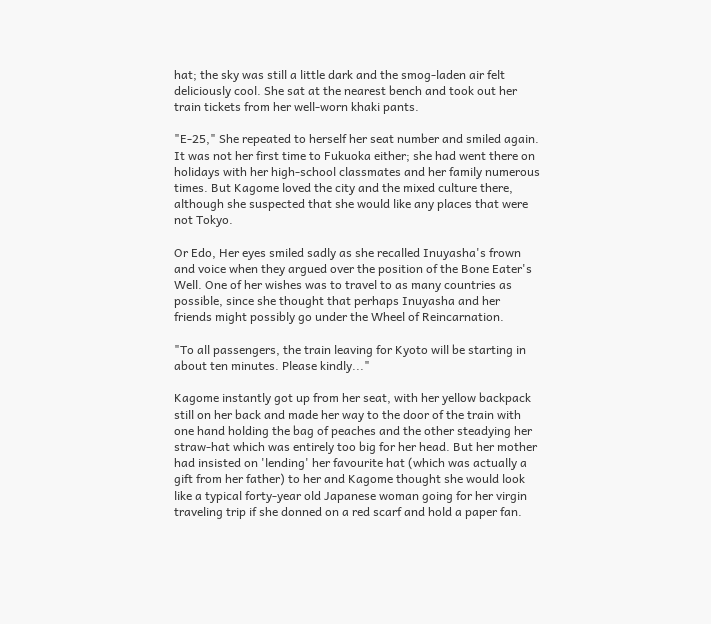hat; the sky was still a little dark and the smog-laden air felt deliciously cool. She sat at the nearest bench and took out her train tickets from her well-worn khaki pants.

"E-25," She repeated to herself her seat number and smiled again. It was not her first time to Fukuoka either; she had went there on holidays with her high-school classmates and her family numerous times. But Kagome loved the city and the mixed culture there, although she suspected that she would like any places that were not Tokyo.

Or Edo, Her eyes smiled sadly as she recalled Inuyasha's frown and voice when they argued over the position of the Bone Eater's Well. One of her wishes was to travel to as many countries as possible, since she thought that perhaps Inuyasha and her friends might possibly go under the Wheel of Reincarnation.

"To all passengers, the train leaving for Kyoto will be starting in about ten minutes. Please kindly..."

Kagome instantly got up from her seat, with her yellow backpack still on her back and made her way to the door of the train with one hand holding the bag of peaches and the other steadying her straw-hat which was entirely too big for her head. But her mother had insisted on 'lending' her favourite hat (which was actually a gift from her father) to her and Kagome thought she would look like a typical forty-year old Japanese woman going for her virgin traveling trip if she donned on a red scarf and hold a paper fan.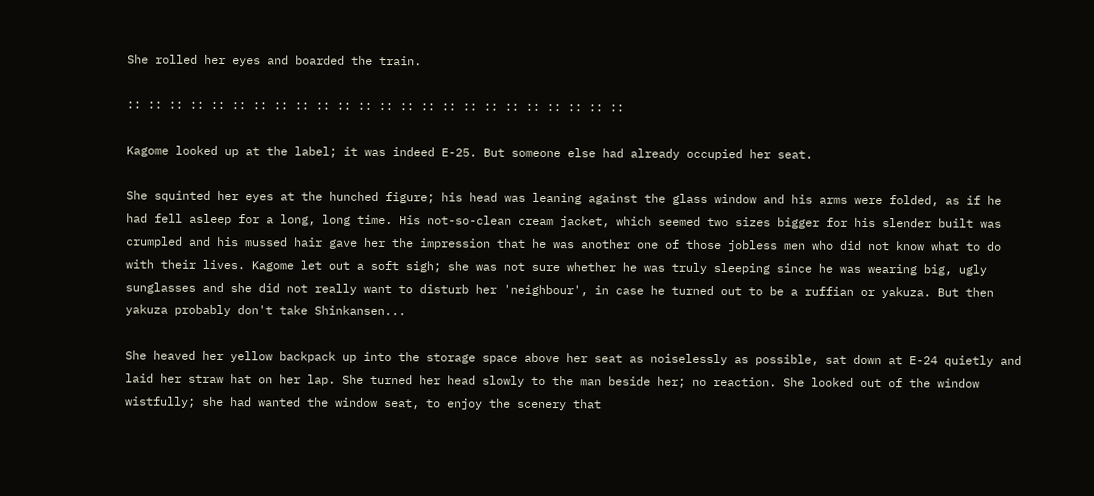She rolled her eyes and boarded the train.

:: :: :: :: :: :: :: :: :: :: :: :: :: :: :: :: :: :: :: :: :: :: :: ::

Kagome looked up at the label; it was indeed E-25. But someone else had already occupied her seat.

She squinted her eyes at the hunched figure; his head was leaning against the glass window and his arms were folded, as if he had fell asleep for a long, long time. His not-so-clean cream jacket, which seemed two sizes bigger for his slender built was crumpled and his mussed hair gave her the impression that he was another one of those jobless men who did not know what to do with their lives. Kagome let out a soft sigh; she was not sure whether he was truly sleeping since he was wearing big, ugly sunglasses and she did not really want to disturb her 'neighbour', in case he turned out to be a ruffian or yakuza. But then yakuza probably don't take Shinkansen...

She heaved her yellow backpack up into the storage space above her seat as noiselessly as possible, sat down at E-24 quietly and laid her straw hat on her lap. She turned her head slowly to the man beside her; no reaction. She looked out of the window wistfully; she had wanted the window seat, to enjoy the scenery that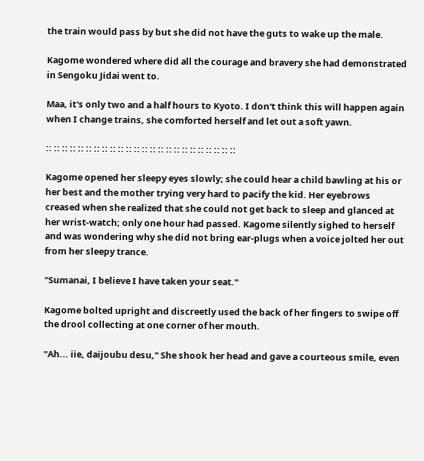the train would pass by but she did not have the guts to wake up the male.

Kagome wondered where did all the courage and bravery she had demonstrated in Sengoku Jidai went to.

Maa, it's only two and a half hours to Kyoto. I don't think this will happen again when I change trains, she comforted herself and let out a soft yawn.

:: :: :: :: :: :: :: :: :: :: :: :: :: :: :: :: :: :: :: :: :: :: :: ::

Kagome opened her sleepy eyes slowly; she could hear a child bawling at his or her best and the mother trying very hard to pacify the kid. Her eyebrows creased when she realized that she could not get back to sleep and glanced at her wrist-watch; only one hour had passed. Kagome silently sighed to herself and was wondering why she did not bring ear-plugs when a voice jolted her out from her sleepy trance.

"Sumanai, I believe I have taken your seat."

Kagome bolted upright and discreetly used the back of her fingers to swipe off the drool collecting at one corner of her mouth.

"Ah... iie, daijoubu desu," She shook her head and gave a courteous smile, even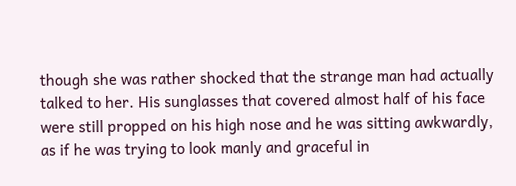though she was rather shocked that the strange man had actually talked to her. His sunglasses that covered almost half of his face were still propped on his high nose and he was sitting awkwardly, as if he was trying to look manly and graceful in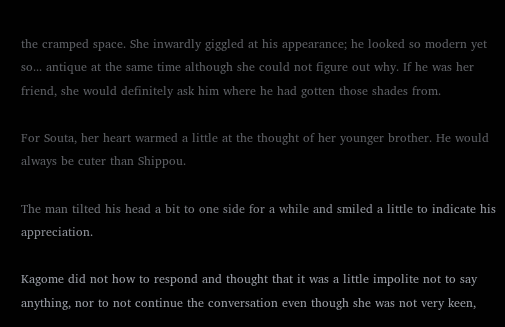the cramped space. She inwardly giggled at his appearance; he looked so modern yet so... antique at the same time although she could not figure out why. If he was her friend, she would definitely ask him where he had gotten those shades from.

For Souta, her heart warmed a little at the thought of her younger brother. He would always be cuter than Shippou.

The man tilted his head a bit to one side for a while and smiled a little to indicate his appreciation.

Kagome did not how to respond and thought that it was a little impolite not to say anything, nor to not continue the conversation even though she was not very keen,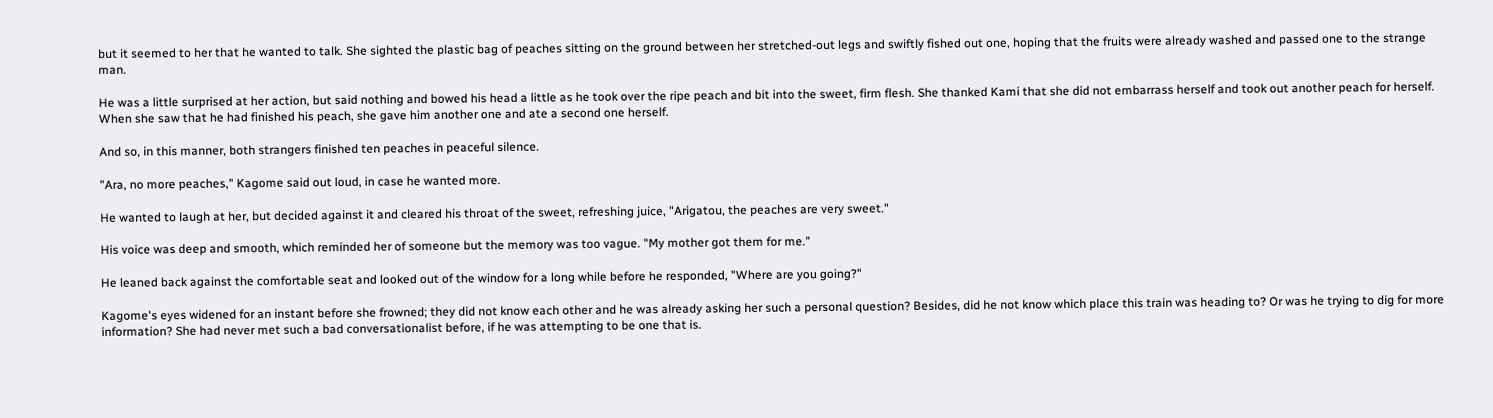but it seemed to her that he wanted to talk. She sighted the plastic bag of peaches sitting on the ground between her stretched-out legs and swiftly fished out one, hoping that the fruits were already washed and passed one to the strange man.

He was a little surprised at her action, but said nothing and bowed his head a little as he took over the ripe peach and bit into the sweet, firm flesh. She thanked Kami that she did not embarrass herself and took out another peach for herself. When she saw that he had finished his peach, she gave him another one and ate a second one herself.

And so, in this manner, both strangers finished ten peaches in peaceful silence.

"Ara, no more peaches," Kagome said out loud, in case he wanted more.

He wanted to laugh at her, but decided against it and cleared his throat of the sweet, refreshing juice, "Arigatou, the peaches are very sweet."

His voice was deep and smooth, which reminded her of someone but the memory was too vague. "My mother got them for me."

He leaned back against the comfortable seat and looked out of the window for a long while before he responded, "Where are you going?"

Kagome's eyes widened for an instant before she frowned; they did not know each other and he was already asking her such a personal question? Besides, did he not know which place this train was heading to? Or was he trying to dig for more information? She had never met such a bad conversationalist before, if he was attempting to be one that is.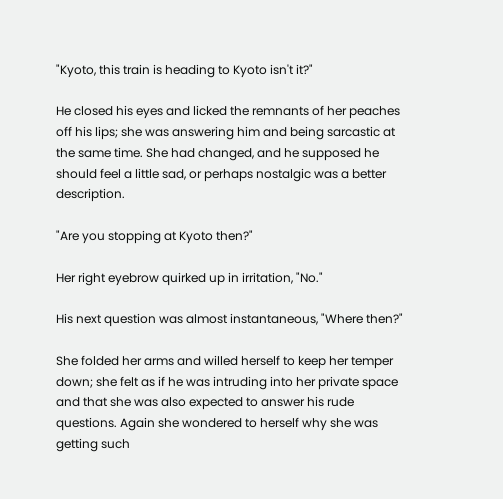"Kyoto, this train is heading to Kyoto isn't it?"

He closed his eyes and licked the remnants of her peaches off his lips; she was answering him and being sarcastic at the same time. She had changed, and he supposed he should feel a little sad, or perhaps nostalgic was a better description.

"Are you stopping at Kyoto then?"

Her right eyebrow quirked up in irritation, "No."

His next question was almost instantaneous, "Where then?"

She folded her arms and willed herself to keep her temper down; she felt as if he was intruding into her private space and that she was also expected to answer his rude questions. Again she wondered to herself why she was getting such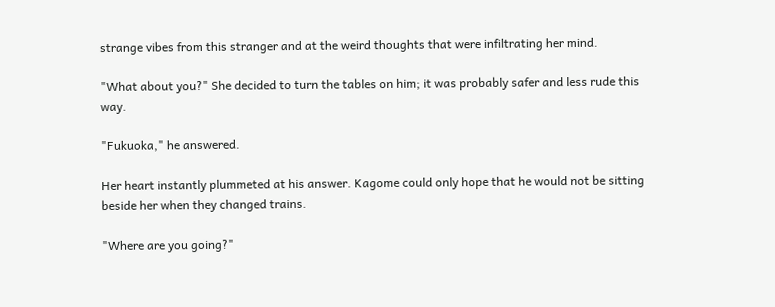strange vibes from this stranger and at the weird thoughts that were infiltrating her mind.

"What about you?" She decided to turn the tables on him; it was probably safer and less rude this way.

"Fukuoka," he answered.

Her heart instantly plummeted at his answer. Kagome could only hope that he would not be sitting beside her when they changed trains.

"Where are you going?"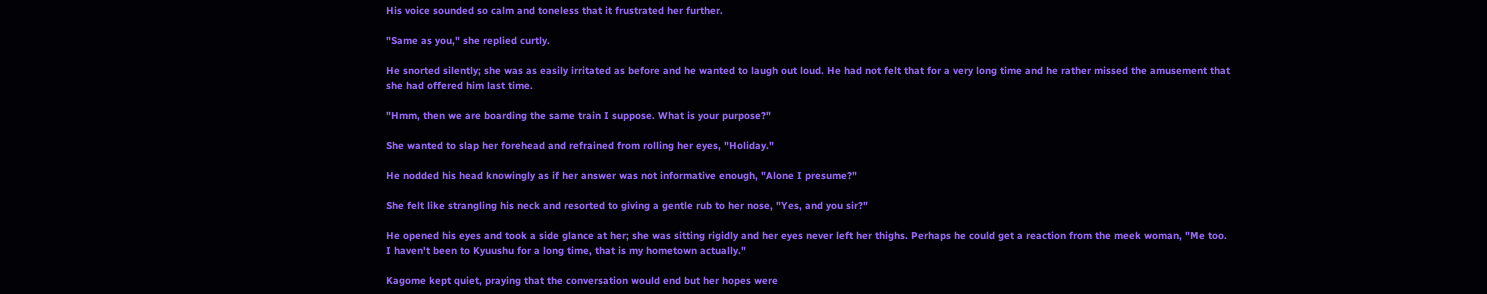His voice sounded so calm and toneless that it frustrated her further.

"Same as you," she replied curtly.

He snorted silently; she was as easily irritated as before and he wanted to laugh out loud. He had not felt that for a very long time and he rather missed the amusement that she had offered him last time.

"Hmm, then we are boarding the same train I suppose. What is your purpose?"

She wanted to slap her forehead and refrained from rolling her eyes, "Holiday."

He nodded his head knowingly as if her answer was not informative enough, "Alone I presume?"

She felt like strangling his neck and resorted to giving a gentle rub to her nose, "Yes, and you sir?"

He opened his eyes and took a side glance at her; she was sitting rigidly and her eyes never left her thighs. Perhaps he could get a reaction from the meek woman, "Me too. I haven't been to Kyuushu for a long time, that is my hometown actually."

Kagome kept quiet, praying that the conversation would end but her hopes were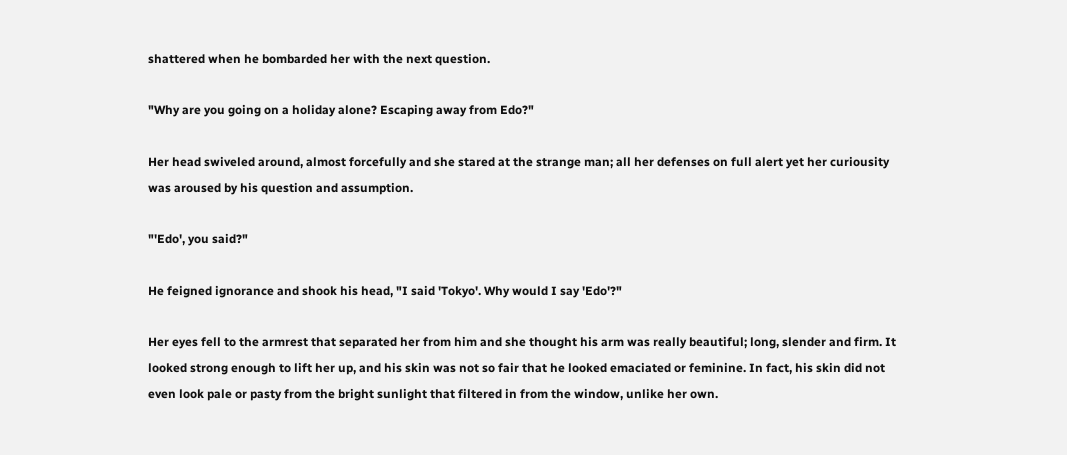shattered when he bombarded her with the next question.

"Why are you going on a holiday alone? Escaping away from Edo?"

Her head swiveled around, almost forcefully and she stared at the strange man; all her defenses on full alert yet her curiousity was aroused by his question and assumption.

"'Edo', you said?"

He feigned ignorance and shook his head, "I said 'Tokyo'. Why would I say 'Edo'?"

Her eyes fell to the armrest that separated her from him and she thought his arm was really beautiful; long, slender and firm. It looked strong enough to lift her up, and his skin was not so fair that he looked emaciated or feminine. In fact, his skin did not even look pale or pasty from the bright sunlight that filtered in from the window, unlike her own.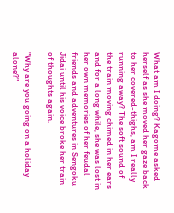What am I doing? Kagome asked herself as she moved her gaze back to her covered-thighs, am I really running away? The soft sound of the train moving chimed in her ears and for a long while, she was lost in her own memories of her feudal friends and adventures in Sengoku Jidai until his voice broke her train of thoughts again.

"Why are you going on a holiday alone?"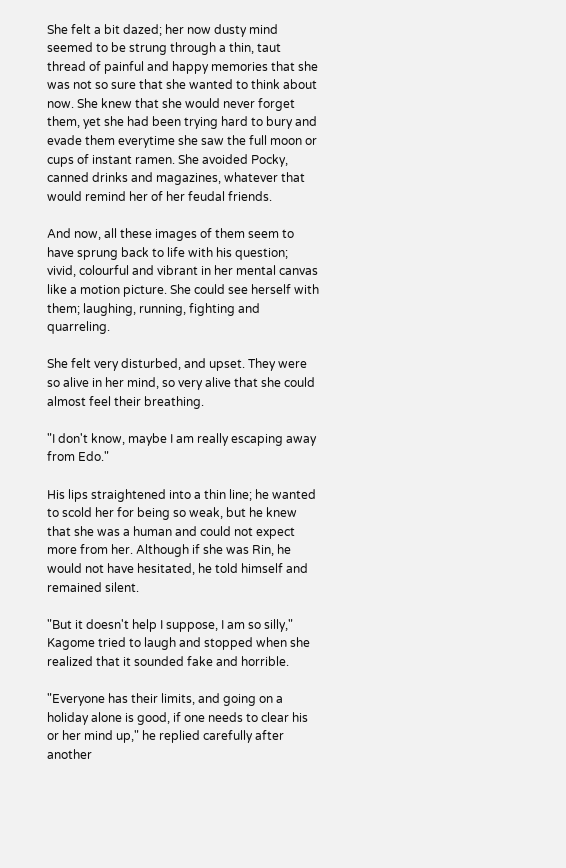She felt a bit dazed; her now dusty mind seemed to be strung through a thin, taut thread of painful and happy memories that she was not so sure that she wanted to think about now. She knew that she would never forget them, yet she had been trying hard to bury and evade them everytime she saw the full moon or cups of instant ramen. She avoided Pocky, canned drinks and magazines, whatever that would remind her of her feudal friends.

And now, all these images of them seem to have sprung back to life with his question; vivid, colourful and vibrant in her mental canvas like a motion picture. She could see herself with them; laughing, running, fighting and quarreling.

She felt very disturbed, and upset. They were so alive in her mind, so very alive that she could almost feel their breathing.

"I don't know, maybe I am really escaping away from Edo."

His lips straightened into a thin line; he wanted to scold her for being so weak, but he knew that she was a human and could not expect more from her. Although if she was Rin, he would not have hesitated, he told himself and remained silent.

"But it doesn't help I suppose, I am so silly," Kagome tried to laugh and stopped when she realized that it sounded fake and horrible.

"Everyone has their limits, and going on a holiday alone is good, if one needs to clear his or her mind up," he replied carefully after another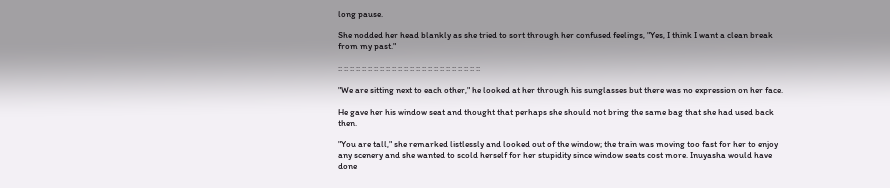long pause.

She nodded her head blankly as she tried to sort through her confused feelings, "Yes, I think I want a clean break from my past."

:: :: :: :: :: :: :: :: :: :: :: :: :: :: :: :: :: :: :: :: :: :: :: ::

"We are sitting next to each other," he looked at her through his sunglasses but there was no expression on her face.

He gave her his window seat and thought that perhaps she should not bring the same bag that she had used back then.

"You are tall," she remarked listlessly and looked out of the window; the train was moving too fast for her to enjoy any scenery and she wanted to scold herself for her stupidity since window seats cost more. Inuyasha would have done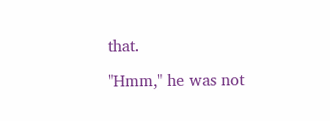that.

"Hmm," he was not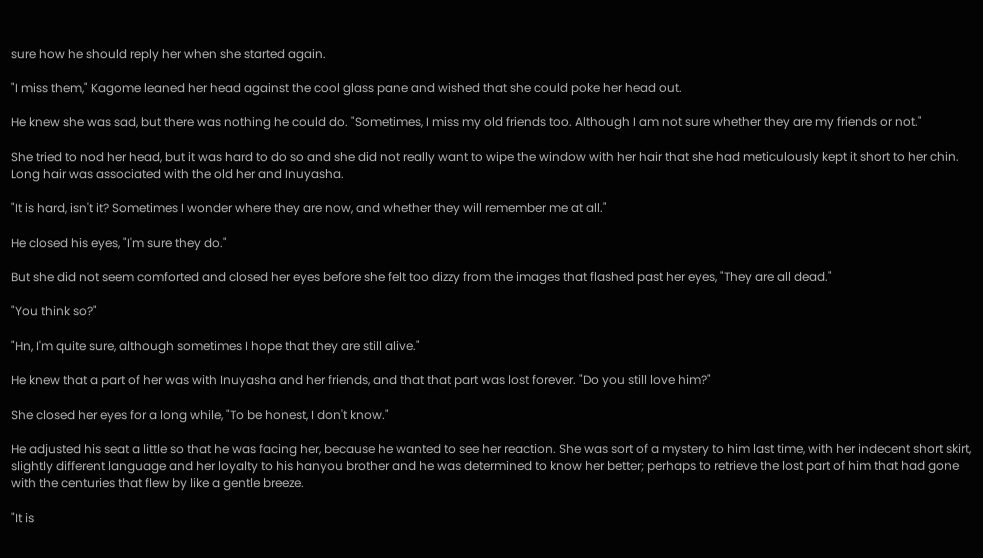sure how he should reply her when she started again.

"I miss them," Kagome leaned her head against the cool glass pane and wished that she could poke her head out.

He knew she was sad, but there was nothing he could do. "Sometimes, I miss my old friends too. Although I am not sure whether they are my friends or not."

She tried to nod her head, but it was hard to do so and she did not really want to wipe the window with her hair that she had meticulously kept it short to her chin. Long hair was associated with the old her and Inuyasha.

"It is hard, isn't it? Sometimes I wonder where they are now, and whether they will remember me at all."

He closed his eyes, "I'm sure they do."

But she did not seem comforted and closed her eyes before she felt too dizzy from the images that flashed past her eyes, "They are all dead."

"You think so?"

"Hn, I'm quite sure, although sometimes I hope that they are still alive."

He knew that a part of her was with Inuyasha and her friends, and that that part was lost forever. "Do you still love him?"

She closed her eyes for a long while, "To be honest, I don't know."

He adjusted his seat a little so that he was facing her, because he wanted to see her reaction. She was sort of a mystery to him last time, with her indecent short skirt, slightly different language and her loyalty to his hanyou brother and he was determined to know her better; perhaps to retrieve the lost part of him that had gone with the centuries that flew by like a gentle breeze.

"It is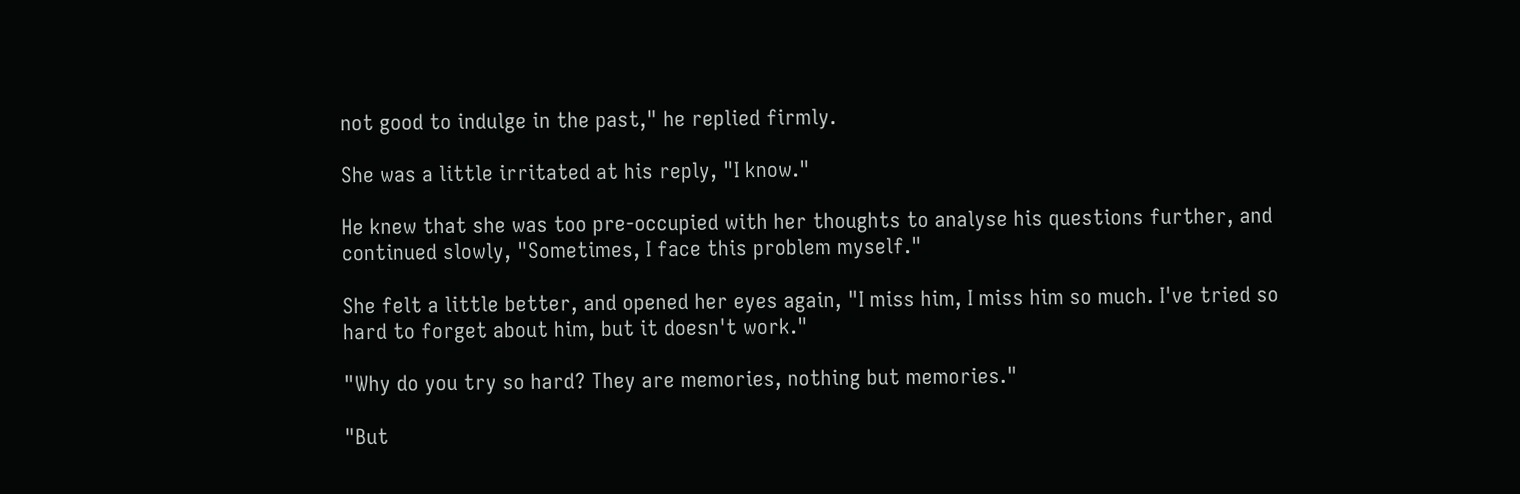not good to indulge in the past," he replied firmly.

She was a little irritated at his reply, "I know."

He knew that she was too pre-occupied with her thoughts to analyse his questions further, and continued slowly, "Sometimes, I face this problem myself."

She felt a little better, and opened her eyes again, "I miss him, I miss him so much. I've tried so hard to forget about him, but it doesn't work."

"Why do you try so hard? They are memories, nothing but memories."

"But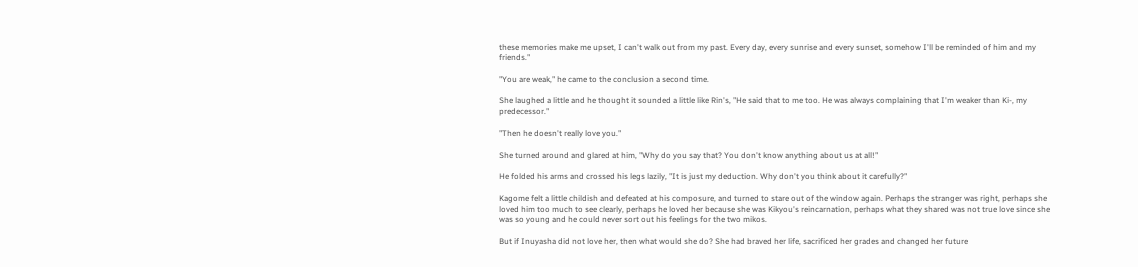these memories make me upset, I can't walk out from my past. Every day, every sunrise and every sunset, somehow I'll be reminded of him and my friends."

"You are weak," he came to the conclusion a second time.

She laughed a little and he thought it sounded a little like Rin's, "He said that to me too. He was always complaining that I'm weaker than Ki-, my predecessor."

"Then he doesn't really love you."

She turned around and glared at him, "Why do you say that? You don't know anything about us at all!"

He folded his arms and crossed his legs lazily, "It is just my deduction. Why don't you think about it carefully?"

Kagome felt a little childish and defeated at his composure, and turned to stare out of the window again. Perhaps the stranger was right, perhaps she loved him too much to see clearly, perhaps he loved her because she was Kikyou's reincarnation, perhaps what they shared was not true love since she was so young and he could never sort out his feelings for the two mikos.

But if Inuyasha did not love her, then what would she do? She had braved her life, sacrificed her grades and changed her future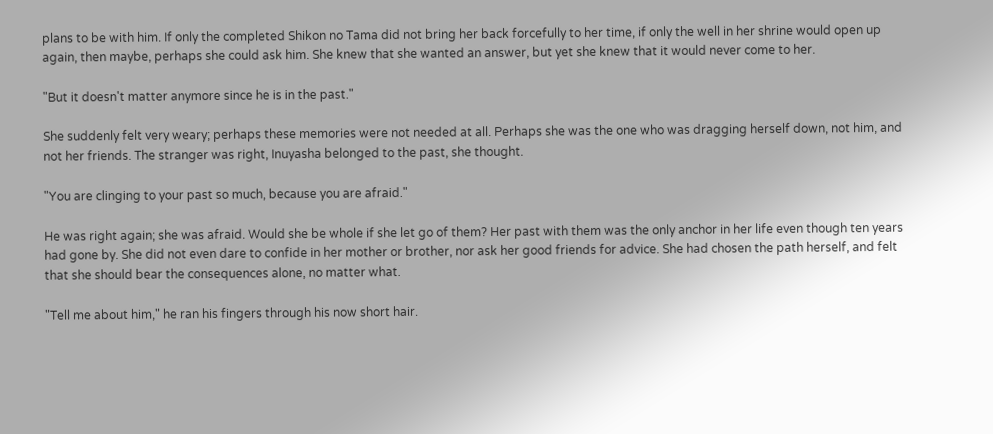plans to be with him. If only the completed Shikon no Tama did not bring her back forcefully to her time, if only the well in her shrine would open up again, then maybe, perhaps she could ask him. She knew that she wanted an answer, but yet she knew that it would never come to her.

"But it doesn't matter anymore since he is in the past."

She suddenly felt very weary; perhaps these memories were not needed at all. Perhaps she was the one who was dragging herself down, not him, and not her friends. The stranger was right, Inuyasha belonged to the past, she thought.

"You are clinging to your past so much, because you are afraid."

He was right again; she was afraid. Would she be whole if she let go of them? Her past with them was the only anchor in her life even though ten years had gone by. She did not even dare to confide in her mother or brother, nor ask her good friends for advice. She had chosen the path herself, and felt that she should bear the consequences alone, no matter what.

"Tell me about him," he ran his fingers through his now short hair.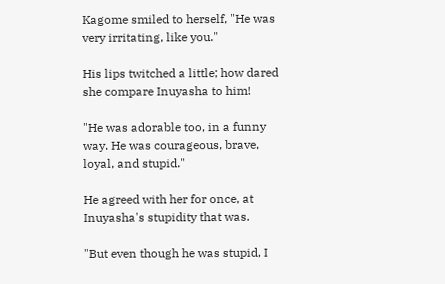Kagome smiled to herself, "He was very irritating, like you."

His lips twitched a little; how dared she compare Inuyasha to him!

"He was adorable too, in a funny way. He was courageous, brave, loyal, and stupid."

He agreed with her for once, at Inuyasha's stupidity that was.

"But even though he was stupid, I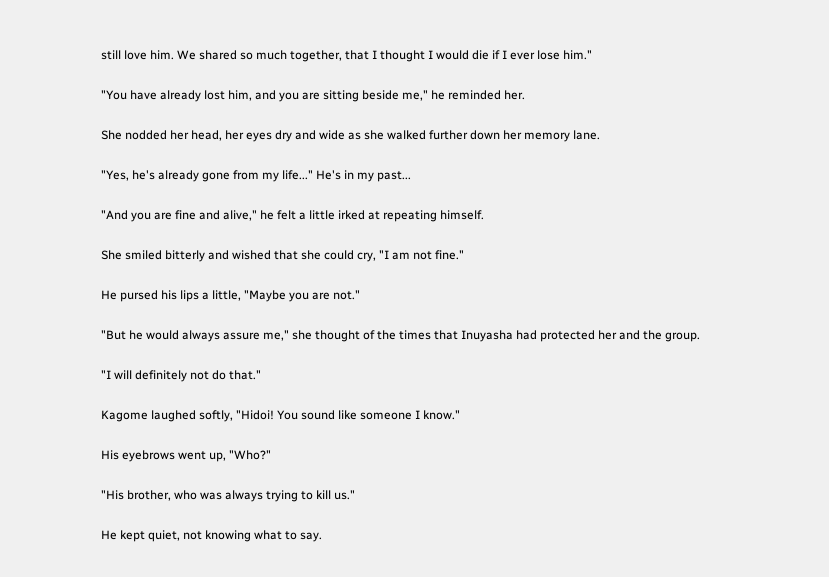still love him. We shared so much together, that I thought I would die if I ever lose him."

"You have already lost him, and you are sitting beside me," he reminded her.

She nodded her head, her eyes dry and wide as she walked further down her memory lane.

"Yes, he's already gone from my life..." He's in my past...

"And you are fine and alive," he felt a little irked at repeating himself.

She smiled bitterly and wished that she could cry, "I am not fine."

He pursed his lips a little, "Maybe you are not."

"But he would always assure me," she thought of the times that Inuyasha had protected her and the group.

"I will definitely not do that."

Kagome laughed softly, "Hidoi! You sound like someone I know."

His eyebrows went up, "Who?"

"His brother, who was always trying to kill us."

He kept quiet, not knowing what to say.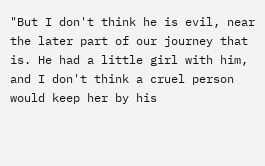"But I don't think he is evil, near the later part of our journey that is. He had a little girl with him, and I don't think a cruel person would keep her by his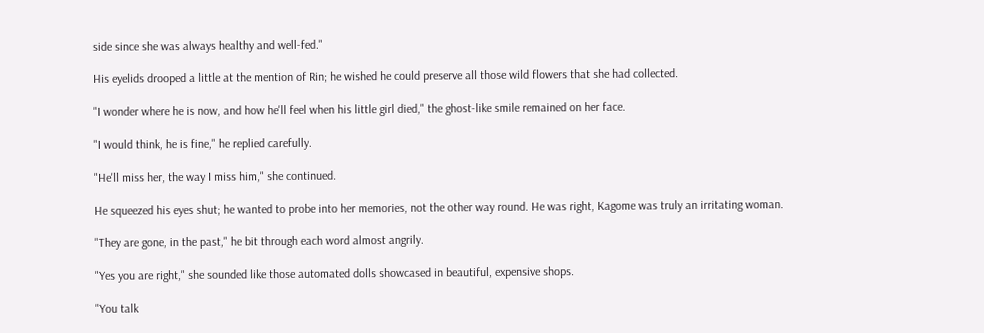side since she was always healthy and well-fed."

His eyelids drooped a little at the mention of Rin; he wished he could preserve all those wild flowers that she had collected.

"I wonder where he is now, and how he'll feel when his little girl died," the ghost-like smile remained on her face.

"I would think, he is fine," he replied carefully.

"He'll miss her, the way I miss him," she continued.

He squeezed his eyes shut; he wanted to probe into her memories, not the other way round. He was right, Kagome was truly an irritating woman.

"They are gone, in the past," he bit through each word almost angrily.

"Yes you are right," she sounded like those automated dolls showcased in beautiful, expensive shops.

"You talk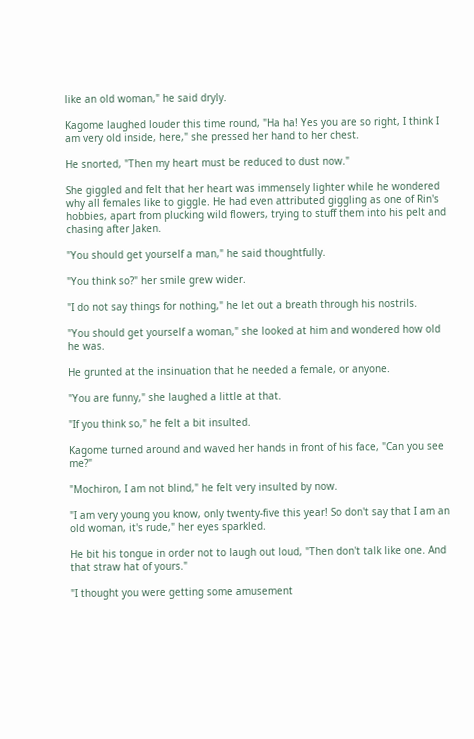like an old woman," he said dryly.

Kagome laughed louder this time round, "Ha ha! Yes you are so right, I think I am very old inside, here," she pressed her hand to her chest.

He snorted, "Then my heart must be reduced to dust now."

She giggled and felt that her heart was immensely lighter while he wondered why all females like to giggle. He had even attributed giggling as one of Rin's hobbies, apart from plucking wild flowers, trying to stuff them into his pelt and chasing after Jaken.

"You should get yourself a man," he said thoughtfully.

"You think so?" her smile grew wider.

"I do not say things for nothing," he let out a breath through his nostrils.

"You should get yourself a woman," she looked at him and wondered how old he was.

He grunted at the insinuation that he needed a female, or anyone.

"You are funny," she laughed a little at that.

"If you think so," he felt a bit insulted.

Kagome turned around and waved her hands in front of his face, "Can you see me?"

"Mochiron, I am not blind," he felt very insulted by now.

"I am very young you know, only twenty-five this year! So don't say that I am an old woman, it's rude," her eyes sparkled.

He bit his tongue in order not to laugh out loud, "Then don't talk like one. And that straw hat of yours."

"I thought you were getting some amusement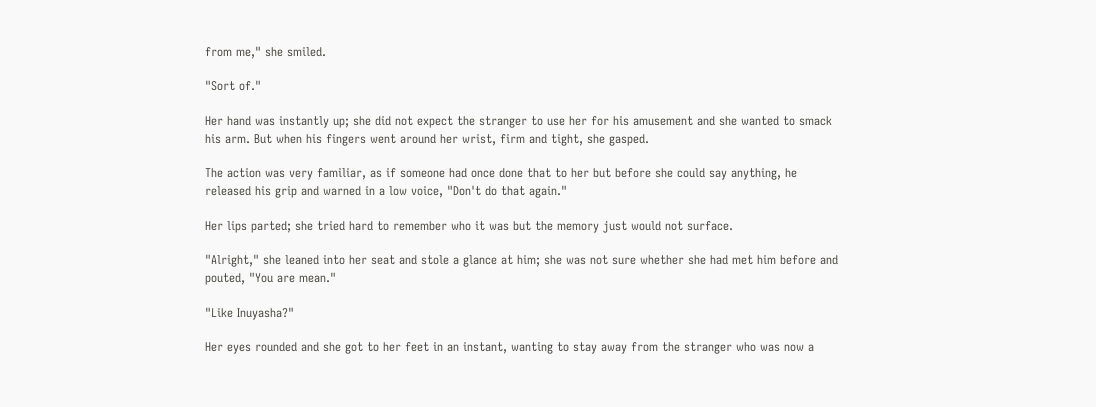from me," she smiled.

"Sort of."

Her hand was instantly up; she did not expect the stranger to use her for his amusement and she wanted to smack his arm. But when his fingers went around her wrist, firm and tight, she gasped.

The action was very familiar, as if someone had once done that to her but before she could say anything, he released his grip and warned in a low voice, "Don't do that again."

Her lips parted; she tried hard to remember who it was but the memory just would not surface.

"Alright," she leaned into her seat and stole a glance at him; she was not sure whether she had met him before and pouted, "You are mean."

"Like Inuyasha?"

Her eyes rounded and she got to her feet in an instant, wanting to stay away from the stranger who was now a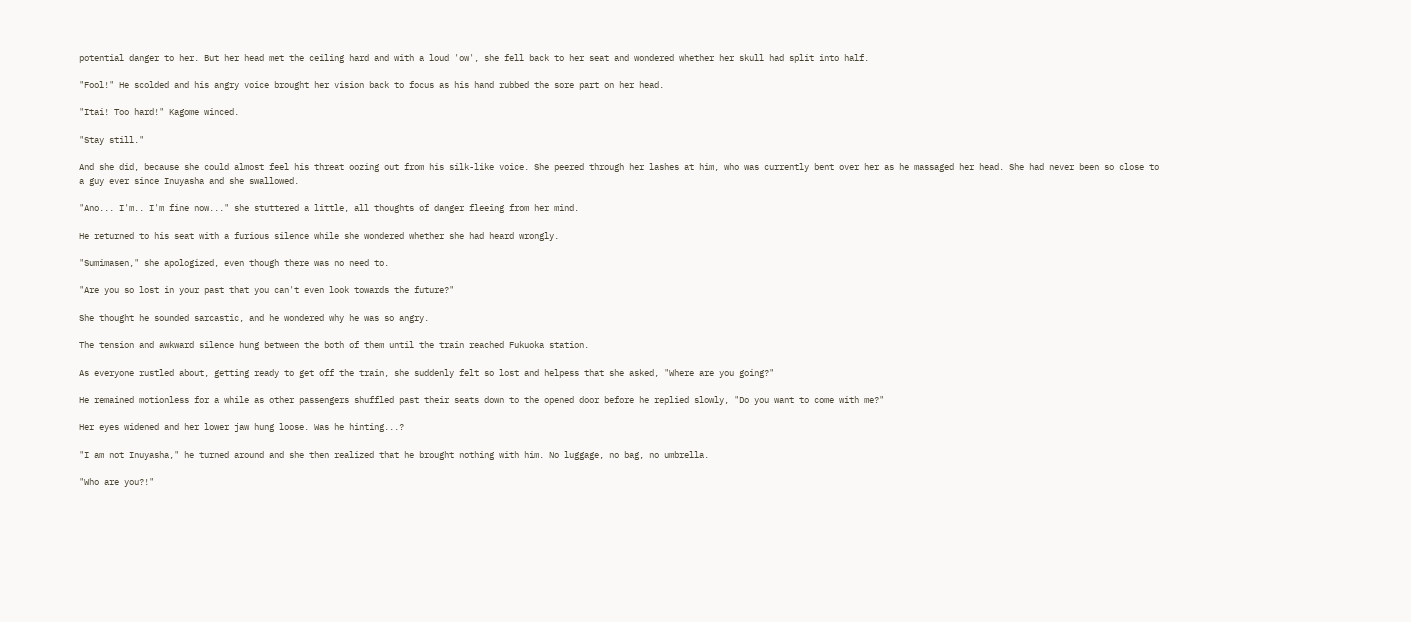potential danger to her. But her head met the ceiling hard and with a loud 'ow', she fell back to her seat and wondered whether her skull had split into half.

"Fool!" He scolded and his angry voice brought her vision back to focus as his hand rubbed the sore part on her head.

"Itai! Too hard!" Kagome winced.

"Stay still."

And she did, because she could almost feel his threat oozing out from his silk-like voice. She peered through her lashes at him, who was currently bent over her as he massaged her head. She had never been so close to a guy ever since Inuyasha and she swallowed.

"Ano... I'm.. I'm fine now..." she stuttered a little, all thoughts of danger fleeing from her mind.

He returned to his seat with a furious silence while she wondered whether she had heard wrongly.

"Sumimasen," she apologized, even though there was no need to.

"Are you so lost in your past that you can't even look towards the future?"

She thought he sounded sarcastic, and he wondered why he was so angry.

The tension and awkward silence hung between the both of them until the train reached Fukuoka station.

As everyone rustled about, getting ready to get off the train, she suddenly felt so lost and helpess that she asked, "Where are you going?"

He remained motionless for a while as other passengers shuffled past their seats down to the opened door before he replied slowly, "Do you want to come with me?"

Her eyes widened and her lower jaw hung loose. Was he hinting...?

"I am not Inuyasha," he turned around and she then realized that he brought nothing with him. No luggage, no bag, no umbrella.

"Who are you?!"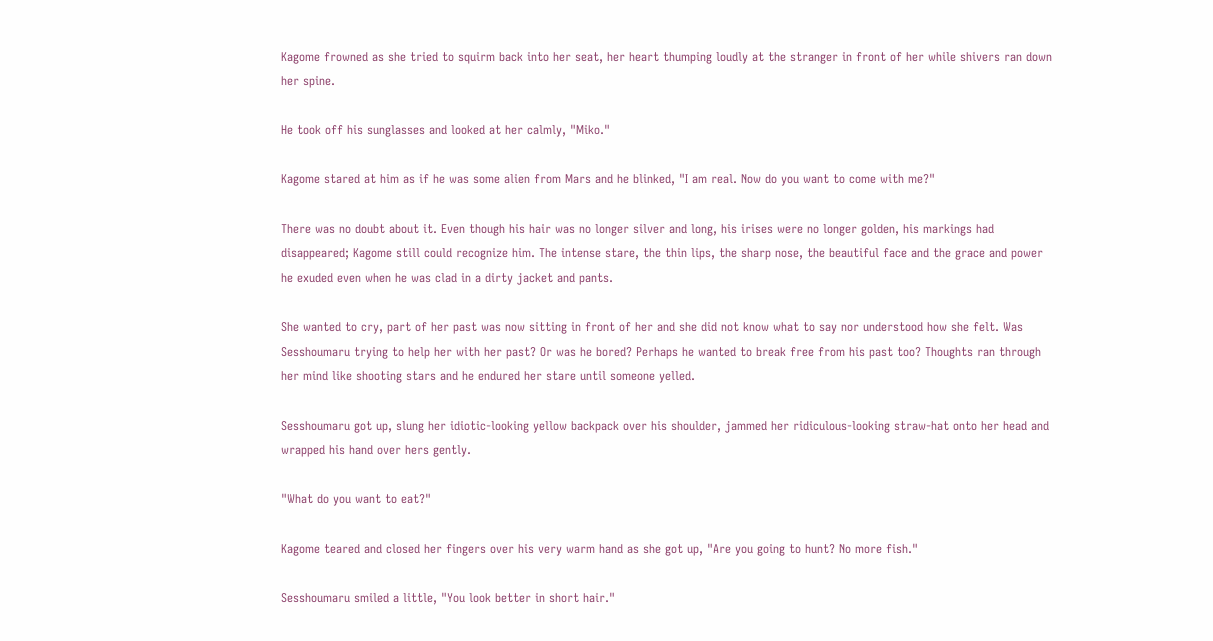Kagome frowned as she tried to squirm back into her seat, her heart thumping loudly at the stranger in front of her while shivers ran down her spine.

He took off his sunglasses and looked at her calmly, "Miko."

Kagome stared at him as if he was some alien from Mars and he blinked, "I am real. Now do you want to come with me?"

There was no doubt about it. Even though his hair was no longer silver and long, his irises were no longer golden, his markings had disappeared; Kagome still could recognize him. The intense stare, the thin lips, the sharp nose, the beautiful face and the grace and power he exuded even when he was clad in a dirty jacket and pants.

She wanted to cry, part of her past was now sitting in front of her and she did not know what to say nor understood how she felt. Was Sesshoumaru trying to help her with her past? Or was he bored? Perhaps he wanted to break free from his past too? Thoughts ran through her mind like shooting stars and he endured her stare until someone yelled.

Sesshoumaru got up, slung her idiotic-looking yellow backpack over his shoulder, jammed her ridiculous-looking straw-hat onto her head and wrapped his hand over hers gently.

"What do you want to eat?"

Kagome teared and closed her fingers over his very warm hand as she got up, "Are you going to hunt? No more fish."

Sesshoumaru smiled a little, "You look better in short hair."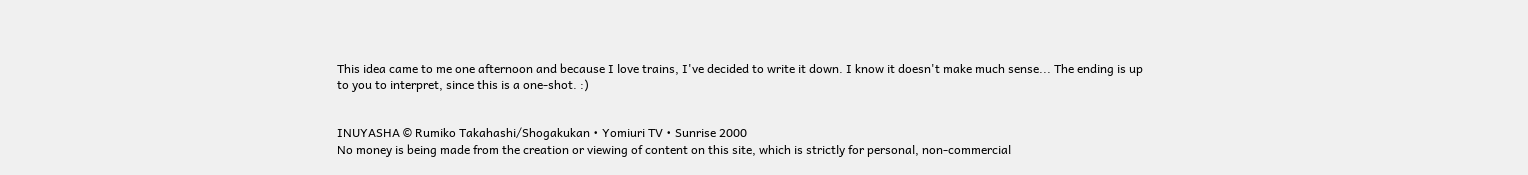This idea came to me one afternoon and because I love trains, I've decided to write it down. I know it doesn't make much sense... The ending is up to you to interpret, since this is a one-shot. :)


INUYASHA © Rumiko Takahashi/Shogakukan • Yomiuri TV • Sunrise 2000
No money is being made from the creation or viewing of content on this site, which is strictly for personal, non-commercial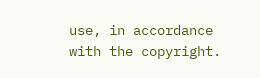use, in accordance with the copyright.